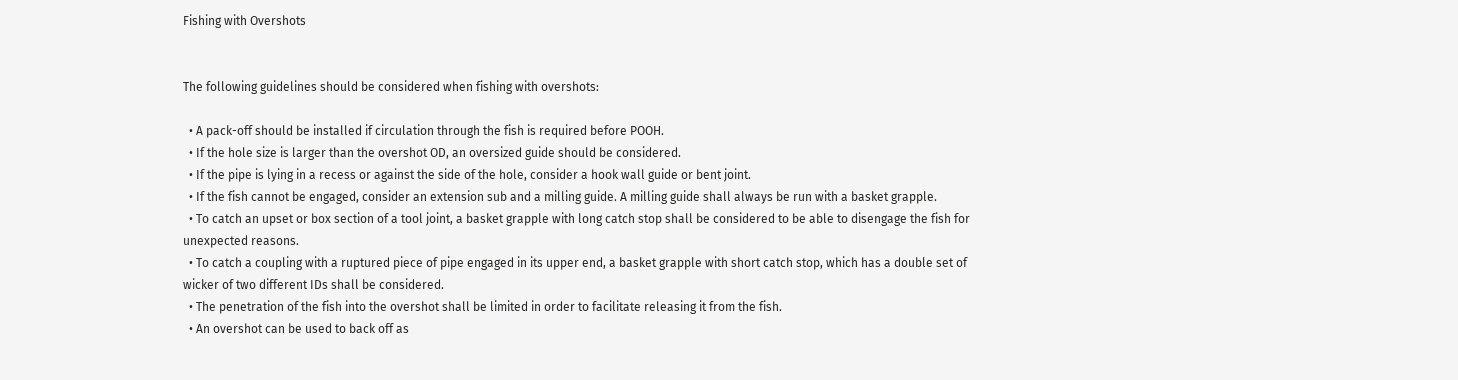Fishing with Overshots


The following guidelines should be considered when fishing with overshots:

  • A pack-off should be installed if circulation through the fish is required before POOH.
  • If the hole size is larger than the overshot OD, an oversized guide should be considered.
  • If the pipe is lying in a recess or against the side of the hole, consider a hook wall guide or bent joint.
  • If the fish cannot be engaged, consider an extension sub and a milling guide. A milling guide shall always be run with a basket grapple.
  • To catch an upset or box section of a tool joint, a basket grapple with long catch stop shall be considered to be able to disengage the fish for unexpected reasons.
  • To catch a coupling with a ruptured piece of pipe engaged in its upper end, a basket grapple with short catch stop, which has a double set of wicker of two different IDs shall be considered.
  • The penetration of the fish into the overshot shall be limited in order to facilitate releasing it from the fish.
  • An overshot can be used to back off as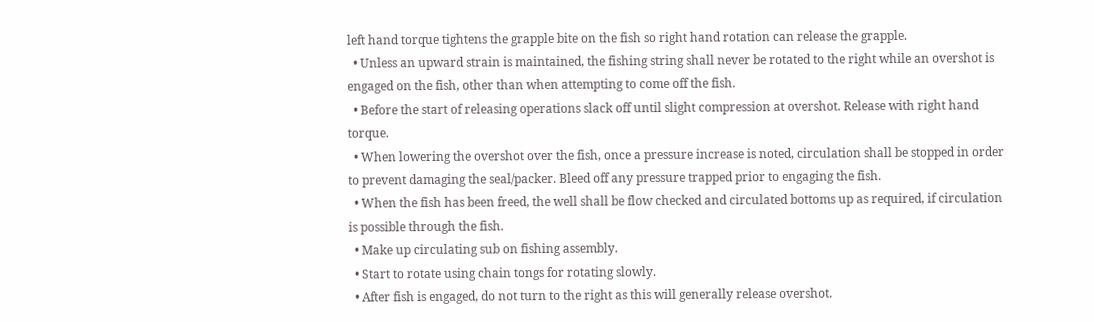left hand torque tightens the grapple bite on the fish so right hand rotation can release the grapple.
  • Unless an upward strain is maintained, the fishing string shall never be rotated to the right while an overshot is engaged on the fish, other than when attempting to come off the fish.
  • Before the start of releasing operations slack off until slight compression at overshot. Release with right hand torque.
  • When lowering the overshot over the fish, once a pressure increase is noted, circulation shall be stopped in order to prevent damaging the seal/packer. Bleed off any pressure trapped prior to engaging the fish.
  • When the fish has been freed, the well shall be flow checked and circulated bottoms up as required, if circulation is possible through the fish.
  • Make up circulating sub on fishing assembly.
  • Start to rotate using chain tongs for rotating slowly.
  • After fish is engaged, do not turn to the right as this will generally release overshot.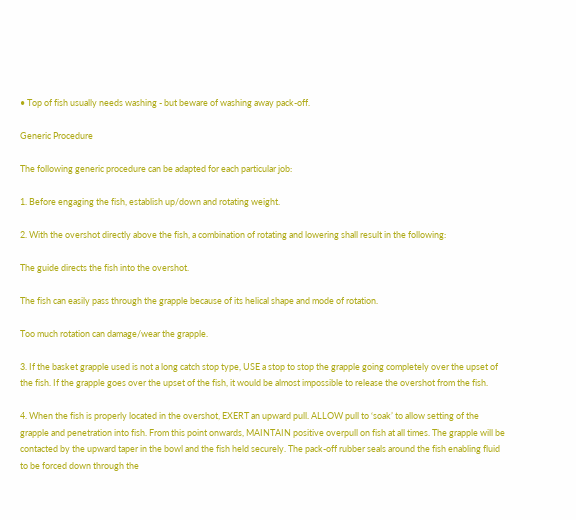• Top of fish usually needs washing - but beware of washing away pack-off.

Generic Procedure

The following generic procedure can be adapted for each particular job:

1. Before engaging the fish, establish up/down and rotating weight.

2. With the overshot directly above the fish, a combination of rotating and lowering shall result in the following:

The guide directs the fish into the overshot.

The fish can easily pass through the grapple because of its helical shape and mode of rotation.

Too much rotation can damage/wear the grapple.

3. If the basket grapple used is not a long catch stop type, USE a stop to stop the grapple going completely over the upset of the fish. If the grapple goes over the upset of the fish, it would be almost impossible to release the overshot from the fish.

4. When the fish is properly located in the overshot, EXERT an upward pull. ALLOW pull to ‘soak’ to allow setting of the grapple and penetration into fish. From this point onwards, MAINTAIN positive overpull on fish at all times. The grapple will be contacted by the upward taper in the bowl and the fish held securely. The pack-off rubber seals around the fish enabling fluid to be forced down through the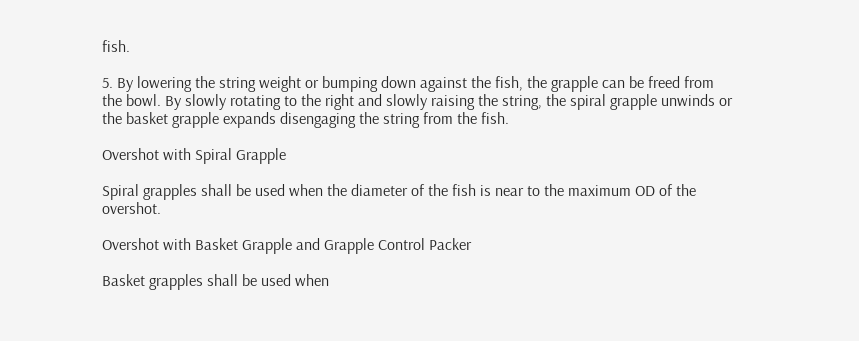fish.

5. By lowering the string weight or bumping down against the fish, the grapple can be freed from the bowl. By slowly rotating to the right and slowly raising the string, the spiral grapple unwinds or the basket grapple expands disengaging the string from the fish.

Overshot with Spiral Grapple

Spiral grapples shall be used when the diameter of the fish is near to the maximum OD of the overshot.

Overshot with Basket Grapple and Grapple Control Packer

Basket grapples shall be used when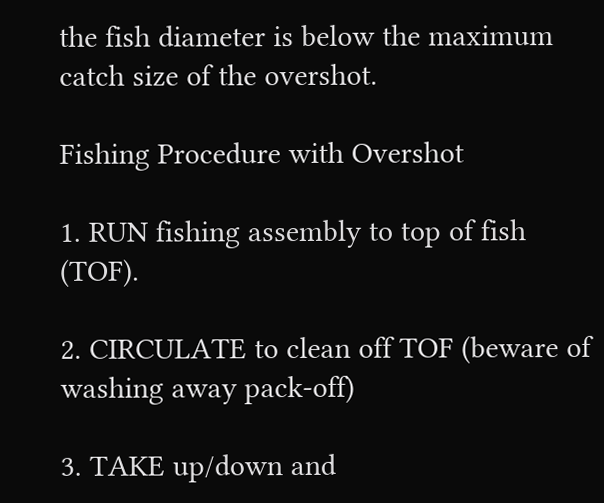the fish diameter is below the maximum catch size of the overshot.

Fishing Procedure with Overshot

1. RUN fishing assembly to top of fish (TOF).

2. CIRCULATE to clean off TOF (beware of washing away pack-off)

3. TAKE up/down and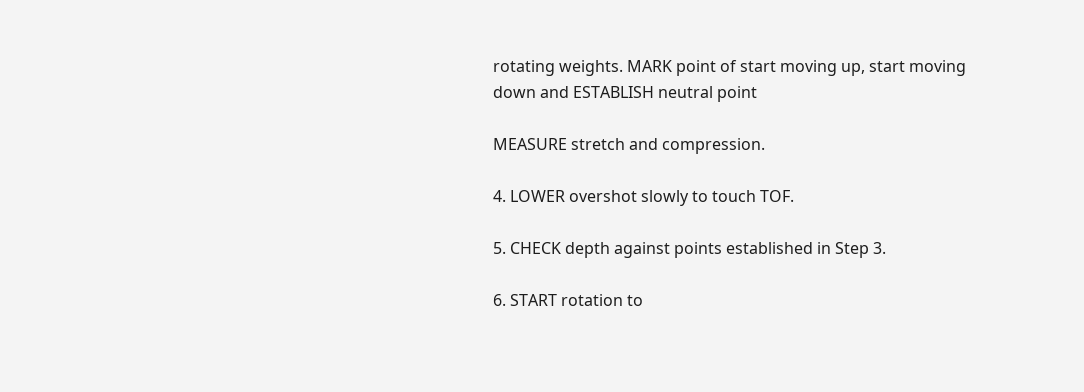rotating weights. MARK point of start moving up, start moving down and ESTABLISH neutral point

MEASURE stretch and compression.

4. LOWER overshot slowly to touch TOF.

5. CHECK depth against points established in Step 3.

6. START rotation to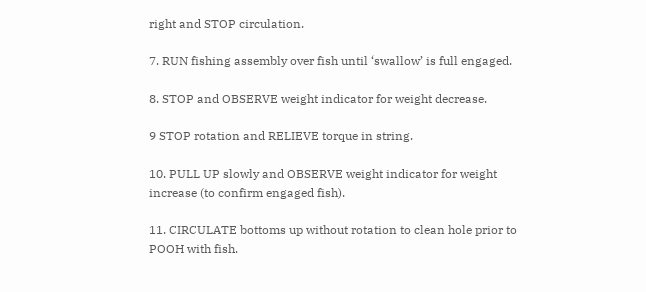right and STOP circulation.

7. RUN fishing assembly over fish until ‘swallow’ is full engaged.

8. STOP and OBSERVE weight indicator for weight decrease.

9 STOP rotation and RELIEVE torque in string.

10. PULL UP slowly and OBSERVE weight indicator for weight increase (to confirm engaged fish).

11. CIRCULATE bottoms up without rotation to clean hole prior to POOH with fish.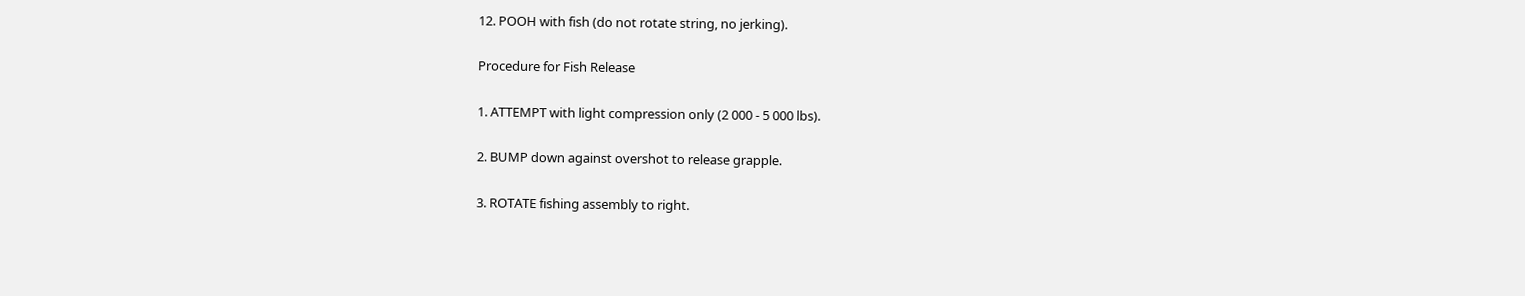12. POOH with fish (do not rotate string, no jerking).

Procedure for Fish Release

1. ATTEMPT with light compression only (2 000 - 5 000 lbs).

2. BUMP down against overshot to release grapple.

3. ROTATE fishing assembly to right.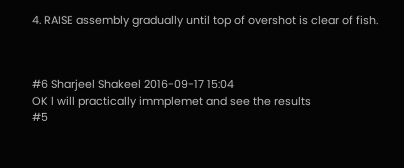4. RAISE assembly gradually until top of overshot is clear of fish.



#6 Sharjeel Shakeel 2016-09-17 15:04
OK l will practically immplemet and see the results
#5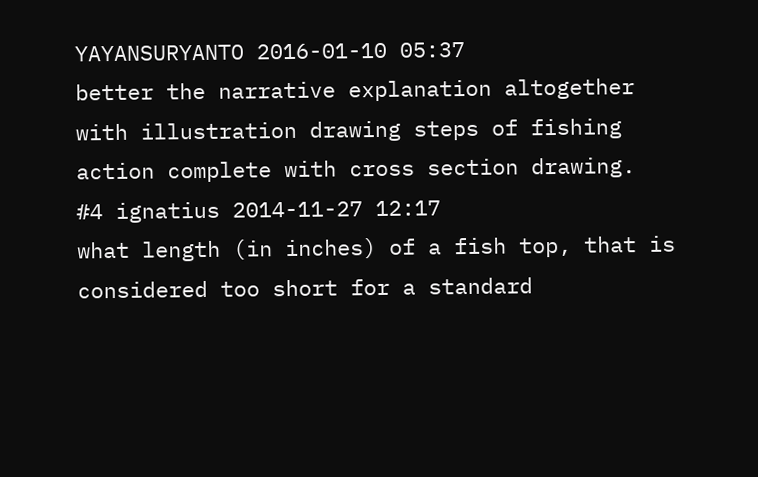YAYANSURYANTO 2016-01-10 05:37
better the narrative explanation altogether with illustration drawing steps of fishing action complete with cross section drawing.
#4 ignatius 2014-11-27 12:17
what length (in inches) of a fish top, that is considered too short for a standard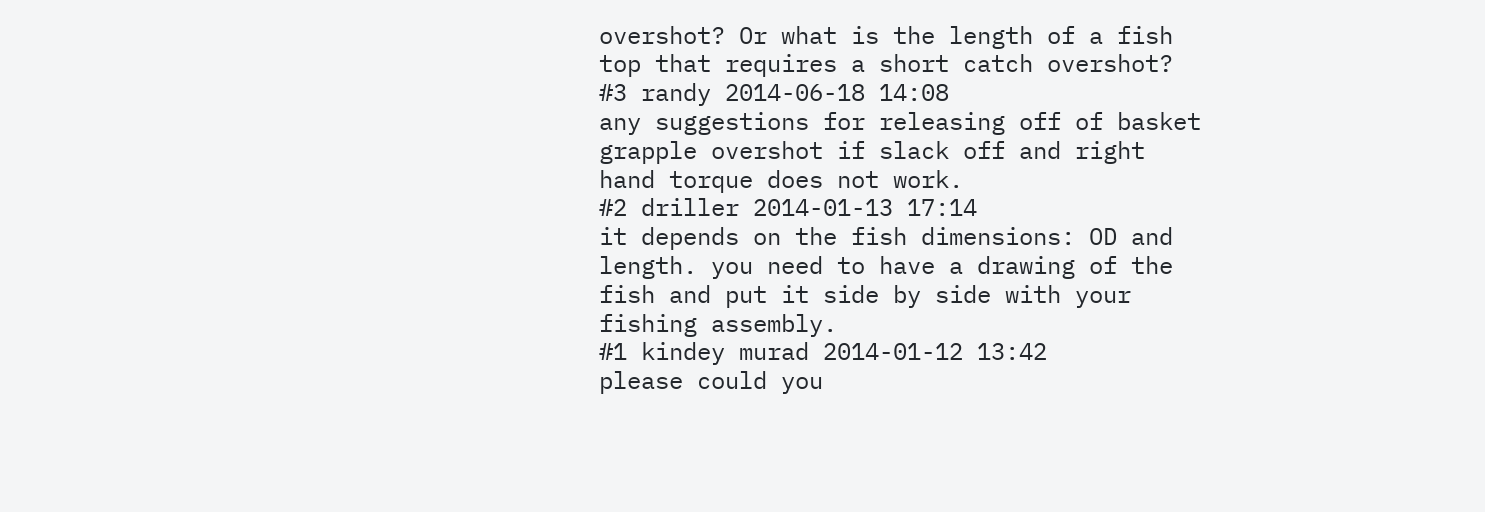overshot? Or what is the length of a fish top that requires a short catch overshot?
#3 randy 2014-06-18 14:08
any suggestions for releasing off of basket grapple overshot if slack off and right hand torque does not work.
#2 driller 2014-01-13 17:14
it depends on the fish dimensions: OD and length. you need to have a drawing of the fish and put it side by side with your fishing assembly.
#1 kindey murad 2014-01-12 13:42
please could you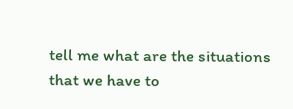tell me what are the situations that we have to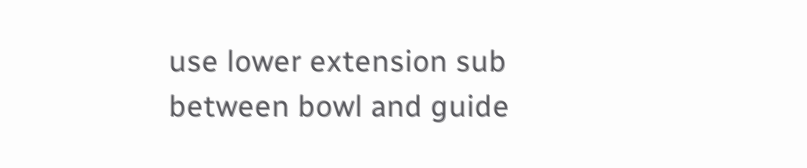use lower extension sub between bowl and guide